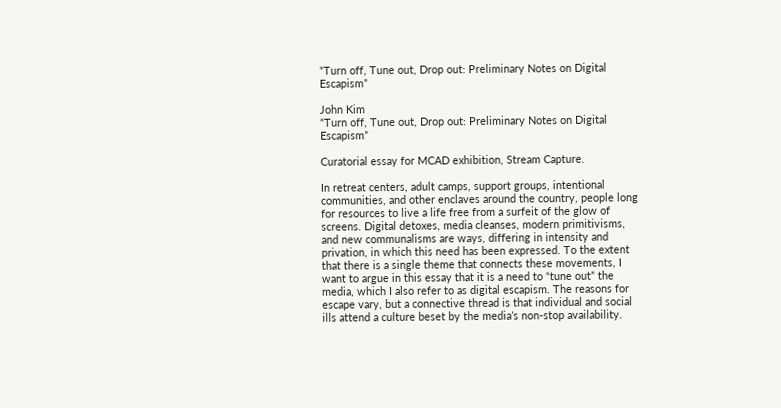“Turn off, Tune out, Drop out: Preliminary Notes on Digital Escapism”

John Kim
“Turn off, Tune out, Drop out: Preliminary Notes on Digital Escapism”

Curatorial essay for MCAD exhibition, Stream Capture.

In retreat centers, adult camps, support groups, intentional communities, and other enclaves around the country, people long for resources to live a life free from a surfeit of the glow of screens. Digital detoxes, media cleanses, modern primitivisms, and new communalisms are ways, differing in intensity and privation, in which this need has been expressed. To the extent that there is a single theme that connects these movements, I want to argue in this essay that it is a need to “tune out” the media, which I also refer to as digital escapism. The reasons for escape vary, but a connective thread is that individual and social ills attend a culture beset by the media’s non-stop availability.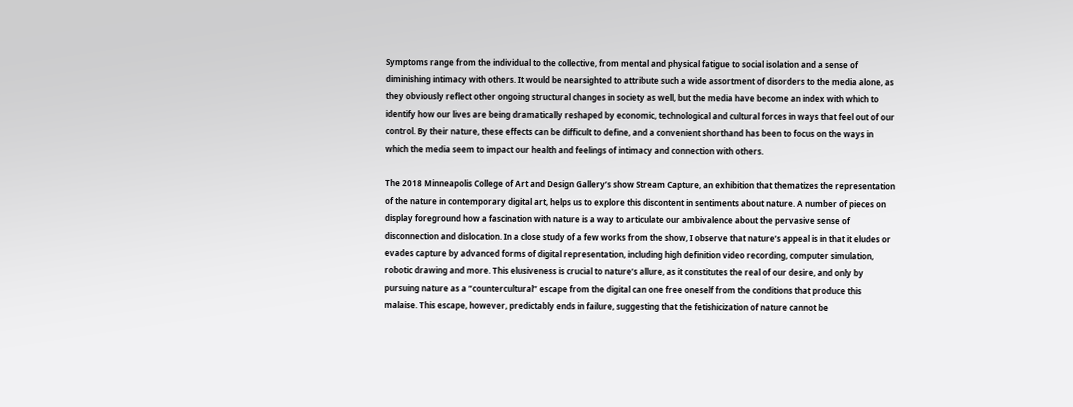Symptoms range from the individual to the collective, from mental and physical fatigue to social isolation and a sense of diminishing intimacy with others. It would be nearsighted to attribute such a wide assortment of disorders to the media alone, as they obviously reflect other ongoing structural changes in society as well, but the media have become an index with which to identify how our lives are being dramatically reshaped by economic, technological and cultural forces in ways that feel out of our control. By their nature, these effects can be difficult to define, and a convenient shorthand has been to focus on the ways in which the media seem to impact our health and feelings of intimacy and connection with others.

The 2018 Minneapolis College of Art and Design Gallery’s show Stream Capture, an exhibition that thematizes the representation of the nature in contemporary digital art, helps us to explore this discontent in sentiments about nature. A number of pieces on display foreground how a fascination with nature is a way to articulate our ambivalence about the pervasive sense of disconnection and dislocation. In a close study of a few works from the show, I observe that nature’s appeal is in that it eludes or evades capture by advanced forms of digital representation, including high definition video recording, computer simulation, robotic drawing and more. This elusiveness is crucial to nature’s allure, as it constitutes the real of our desire, and only by pursuing nature as a “countercultural” escape from the digital can one free oneself from the conditions that produce this malaise. This escape, however, predictably ends in failure, suggesting that the fetishicization of nature cannot be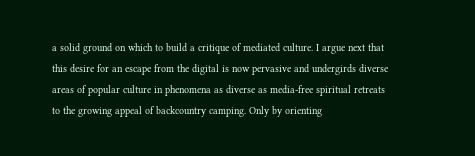a solid ground on which to build a critique of mediated culture. I argue next that this desire for an escape from the digital is now pervasive and undergirds diverse areas of popular culture in phenomena as diverse as media-free spiritual retreats to the growing appeal of backcountry camping. Only by orienting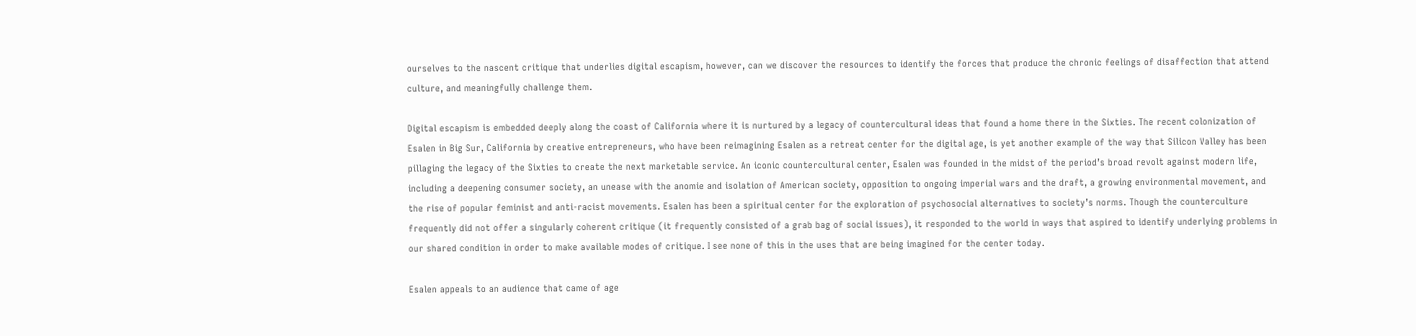ourselves to the nascent critique that underlies digital escapism, however, can we discover the resources to identify the forces that produce the chronic feelings of disaffection that attend culture, and meaningfully challenge them.

Digital escapism is embedded deeply along the coast of California where it is nurtured by a legacy of countercultural ideas that found a home there in the Sixties. The recent colonization of Esalen in Big Sur, California by creative entrepreneurs, who have been reimagining Esalen as a retreat center for the digital age, is yet another example of the way that Silicon Valley has been pillaging the legacy of the Sixties to create the next marketable service. An iconic countercultural center, Esalen was founded in the midst of the period’s broad revolt against modern life, including a deepening consumer society, an unease with the anomie and isolation of American society, opposition to ongoing imperial wars and the draft, a growing environmental movement, and the rise of popular feminist and anti-racist movements. Esalen has been a spiritual center for the exploration of psychosocial alternatives to society’s norms. Though the counterculture frequently did not offer a singularly coherent critique (it frequently consisted of a grab bag of social issues), it responded to the world in ways that aspired to identify underlying problems in our shared condition in order to make available modes of critique. I see none of this in the uses that are being imagined for the center today.

Esalen appeals to an audience that came of age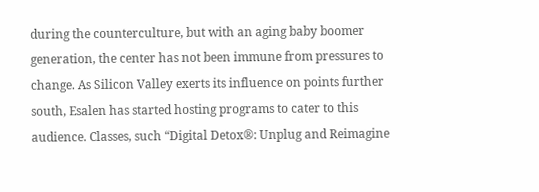during the counterculture, but with an aging baby boomer generation, the center has not been immune from pressures to change. As Silicon Valley exerts its influence on points further south, Esalen has started hosting programs to cater to this audience. Classes, such “Digital Detox®: Unplug and Reimagine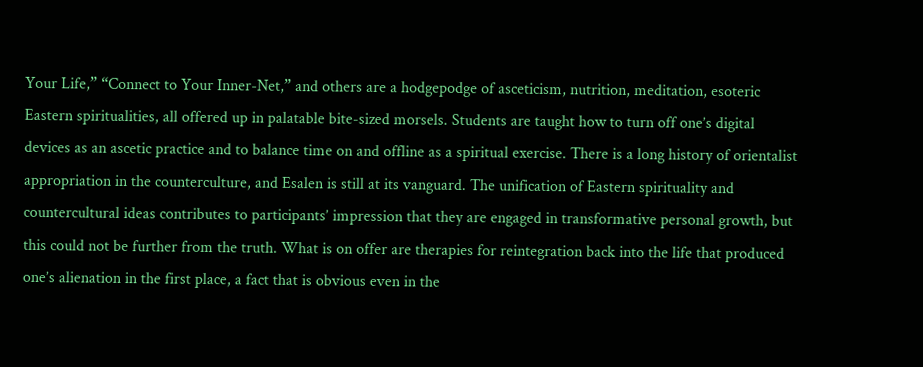Your Life,” “Connect to Your Inner-Net,” and others are a hodgepodge of asceticism, nutrition, meditation, esoteric Eastern spiritualities, all offered up in palatable bite-sized morsels. Students are taught how to turn off one’s digital devices as an ascetic practice and to balance time on and offline as a spiritual exercise. There is a long history of orientalist appropriation in the counterculture, and Esalen is still at its vanguard. The unification of Eastern spirituality and countercultural ideas contributes to participants’ impression that they are engaged in transformative personal growth, but this could not be further from the truth. What is on offer are therapies for reintegration back into the life that produced one’s alienation in the first place, a fact that is obvious even in the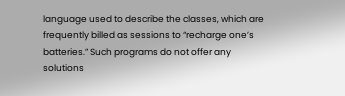language used to describe the classes, which are frequently billed as sessions to “recharge one’s batteries.” Such programs do not offer any solutions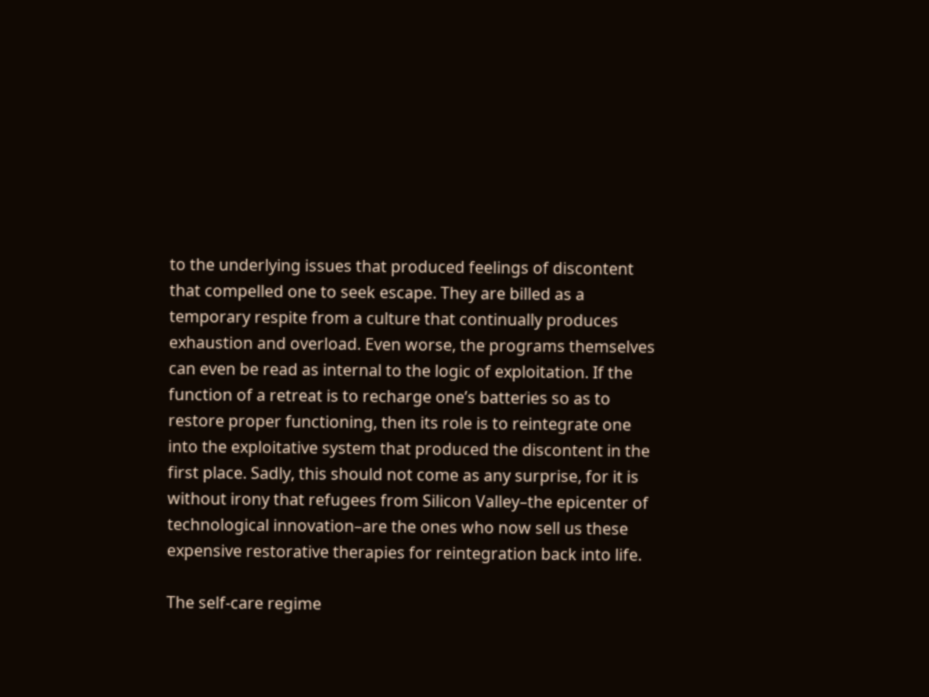to the underlying issues that produced feelings of discontent that compelled one to seek escape. They are billed as a temporary respite from a culture that continually produces exhaustion and overload. Even worse, the programs themselves can even be read as internal to the logic of exploitation. If the function of a retreat is to recharge one’s batteries so as to restore proper functioning, then its role is to reintegrate one into the exploitative system that produced the discontent in the first place. Sadly, this should not come as any surprise, for it is without irony that refugees from Silicon Valley–the epicenter of technological innovation–are the ones who now sell us these expensive restorative therapies for reintegration back into life.

The self-care regime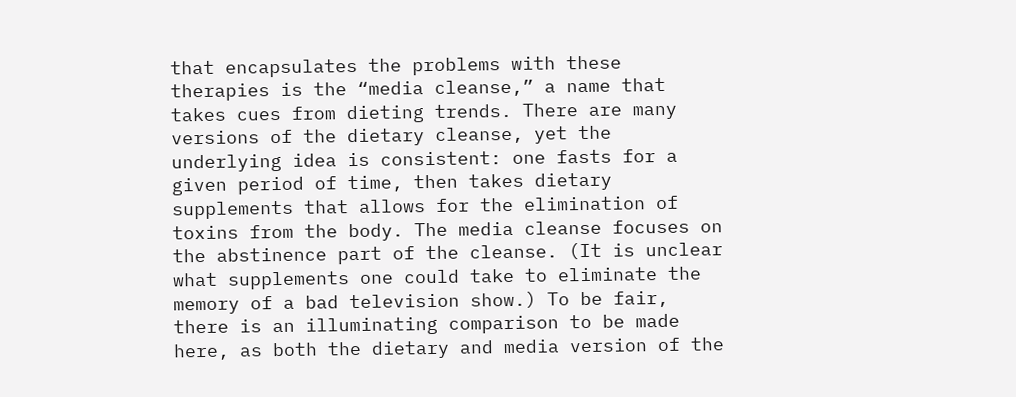that encapsulates the problems with these therapies is the “media cleanse,” a name that takes cues from dieting trends. There are many versions of the dietary cleanse, yet the underlying idea is consistent: one fasts for a given period of time, then takes dietary supplements that allows for the elimination of toxins from the body. The media cleanse focuses on the abstinence part of the cleanse. (It is unclear what supplements one could take to eliminate the memory of a bad television show.) To be fair, there is an illuminating comparison to be made here, as both the dietary and media version of the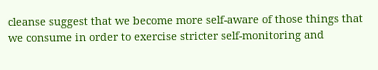cleanse suggest that we become more self-aware of those things that we consume in order to exercise stricter self-monitoring and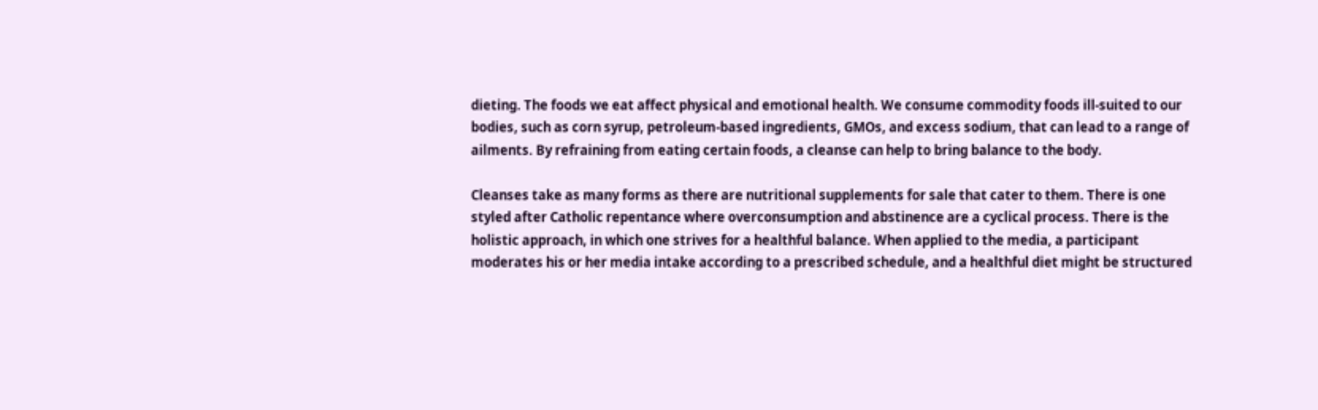dieting. The foods we eat affect physical and emotional health. We consume commodity foods ill-suited to our bodies, such as corn syrup, petroleum-based ingredients, GMOs, and excess sodium, that can lead to a range of ailments. By refraining from eating certain foods, a cleanse can help to bring balance to the body.

Cleanses take as many forms as there are nutritional supplements for sale that cater to them. There is one styled after Catholic repentance where overconsumption and abstinence are a cyclical process. There is the holistic approach, in which one strives for a healthful balance. When applied to the media, a participant moderates his or her media intake according to a prescribed schedule, and a healthful diet might be structured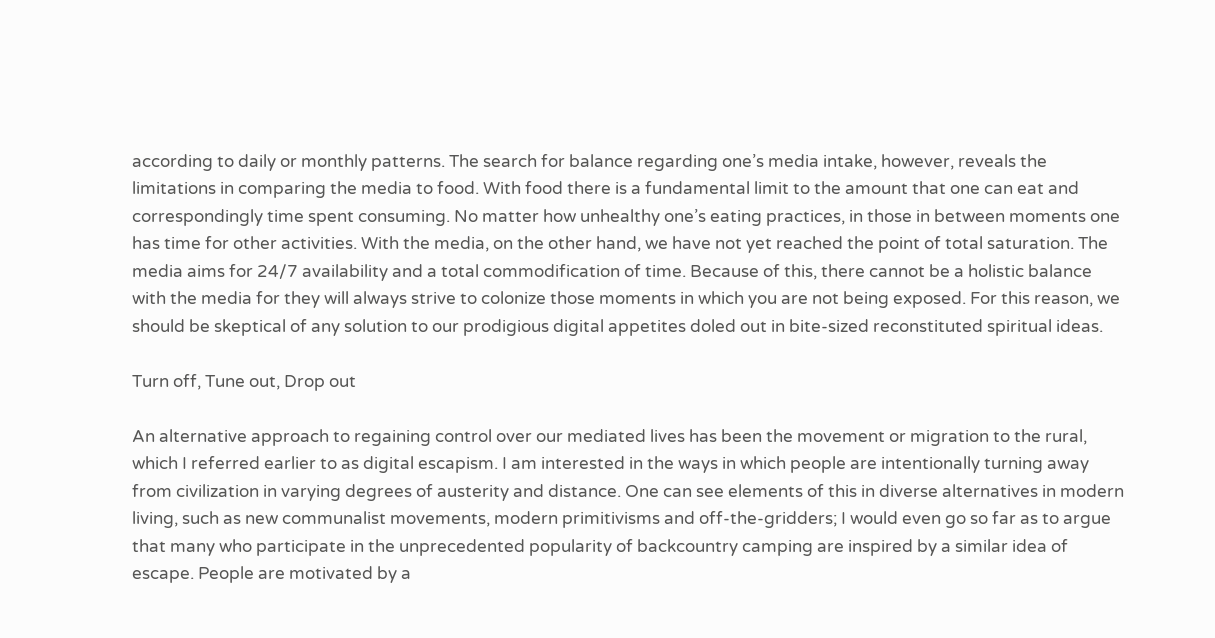according to daily or monthly patterns. The search for balance regarding one’s media intake, however, reveals the limitations in comparing the media to food. With food there is a fundamental limit to the amount that one can eat and correspondingly time spent consuming. No matter how unhealthy one’s eating practices, in those in between moments one has time for other activities. With the media, on the other hand, we have not yet reached the point of total saturation. The media aims for 24/7 availability and a total commodification of time. Because of this, there cannot be a holistic balance with the media for they will always strive to colonize those moments in which you are not being exposed. For this reason, we should be skeptical of any solution to our prodigious digital appetites doled out in bite-sized reconstituted spiritual ideas.

Turn off, Tune out, Drop out

An alternative approach to regaining control over our mediated lives has been the movement or migration to the rural, which I referred earlier to as digital escapism. I am interested in the ways in which people are intentionally turning away from civilization in varying degrees of austerity and distance. One can see elements of this in diverse alternatives in modern living, such as new communalist movements, modern primitivisms and off-the-gridders; I would even go so far as to argue that many who participate in the unprecedented popularity of backcountry camping are inspired by a similar idea of escape. People are motivated by a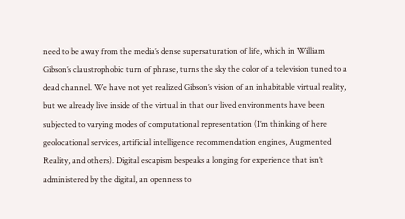need to be away from the media’s dense supersaturation of life, which in William Gibson’s claustrophobic turn of phrase, turns the sky the color of a television tuned to a dead channel. We have not yet realized Gibson’s vision of an inhabitable virtual reality, but we already live inside of the virtual in that our lived environments have been subjected to varying modes of computational representation (I’m thinking of here geolocational services, artificial intelligence recommendation engines, Augmented Reality, and others). Digital escapism bespeaks a longing for experience that isn’t administered by the digital, an openness to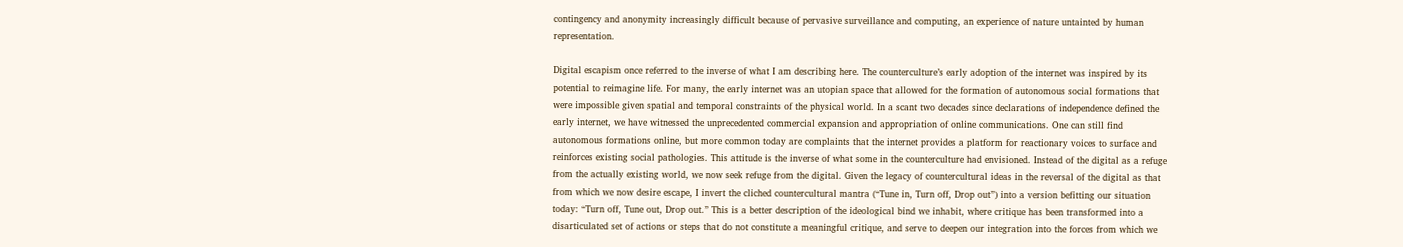contingency and anonymity increasingly difficult because of pervasive surveillance and computing, an experience of nature untainted by human representation.

Digital escapism once referred to the inverse of what I am describing here. The counterculture’s early adoption of the internet was inspired by its potential to reimagine life. For many, the early internet was an utopian space that allowed for the formation of autonomous social formations that were impossible given spatial and temporal constraints of the physical world. In a scant two decades since declarations of independence defined the early internet, we have witnessed the unprecedented commercial expansion and appropriation of online communications. One can still find autonomous formations online, but more common today are complaints that the internet provides a platform for reactionary voices to surface and reinforces existing social pathologies. This attitude is the inverse of what some in the counterculture had envisioned. Instead of the digital as a refuge from the actually existing world, we now seek refuge from the digital. Given the legacy of countercultural ideas in the reversal of the digital as that from which we now desire escape, I invert the cliched countercultural mantra (“Tune in, Turn off, Drop out”) into a version befitting our situation today: “Turn off, Tune out, Drop out.” This is a better description of the ideological bind we inhabit, where critique has been transformed into a disarticulated set of actions or steps that do not constitute a meaningful critique, and serve to deepen our integration into the forces from which we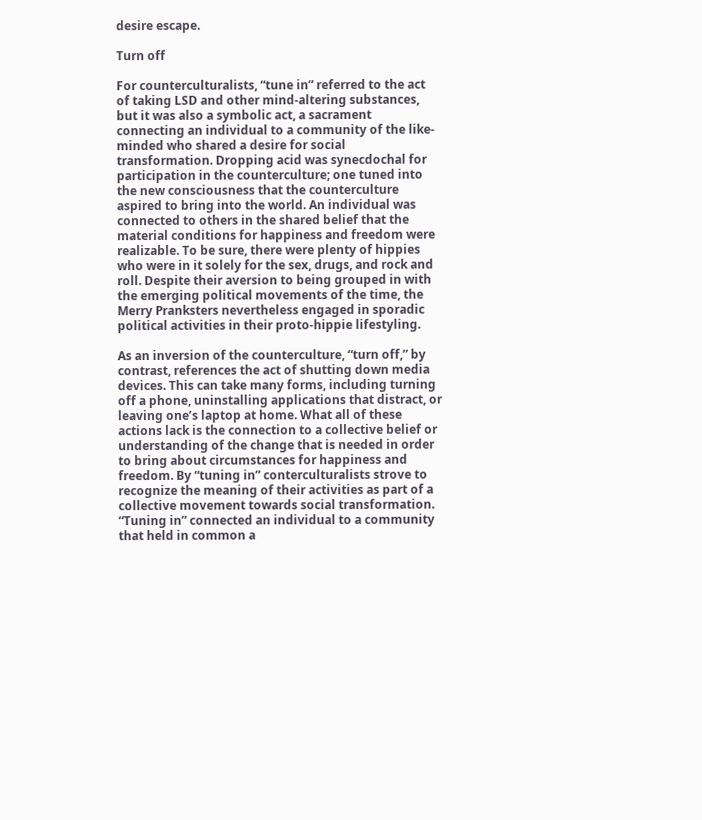desire escape.

Turn off

For counterculturalists, “tune in” referred to the act of taking LSD and other mind-altering substances, but it was also a symbolic act, a sacrament connecting an individual to a community of the like-minded who shared a desire for social transformation. Dropping acid was synecdochal for participation in the counterculture; one tuned into the new consciousness that the counterculture aspired to bring into the world. An individual was connected to others in the shared belief that the material conditions for happiness and freedom were realizable. To be sure, there were plenty of hippies who were in it solely for the sex, drugs, and rock and roll. Despite their aversion to being grouped in with the emerging political movements of the time, the Merry Pranksters nevertheless engaged in sporadic political activities in their proto-hippie lifestyling.

As an inversion of the counterculture, “turn off,” by contrast, references the act of shutting down media devices. This can take many forms, including turning off a phone, uninstalling applications that distract, or leaving one’s laptop at home. What all of these actions lack is the connection to a collective belief or understanding of the change that is needed in order to bring about circumstances for happiness and freedom. By “tuning in” conterculturalists strove to recognize the meaning of their activities as part of a collective movement towards social transformation. “Tuning in” connected an individual to a community that held in common a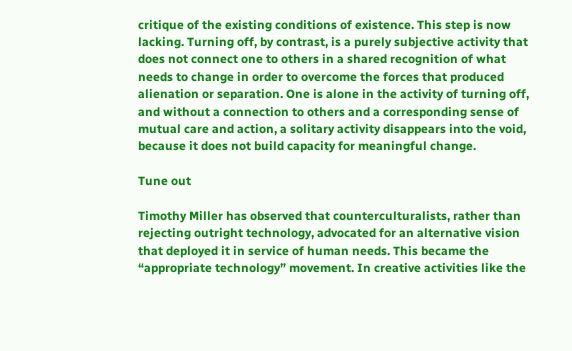critique of the existing conditions of existence. This step is now lacking. Turning off, by contrast, is a purely subjective activity that does not connect one to others in a shared recognition of what needs to change in order to overcome the forces that produced alienation or separation. One is alone in the activity of turning off, and without a connection to others and a corresponding sense of mutual care and action, a solitary activity disappears into the void, because it does not build capacity for meaningful change.

Tune out

Timothy Miller has observed that counterculturalists, rather than rejecting outright technology, advocated for an alternative vision that deployed it in service of human needs. This became the “appropriate technology” movement. In creative activities like the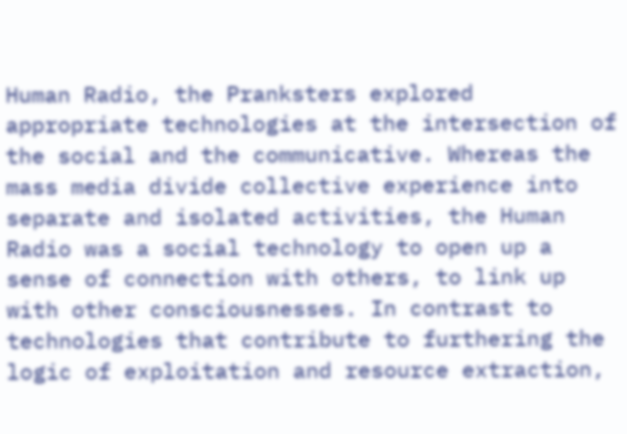Human Radio, the Pranksters explored appropriate technologies at the intersection of the social and the communicative. Whereas the mass media divide collective experience into separate and isolated activities, the Human Radio was a social technology to open up a sense of connection with others, to link up with other consciousnesses. In contrast to technologies that contribute to furthering the logic of exploitation and resource extraction,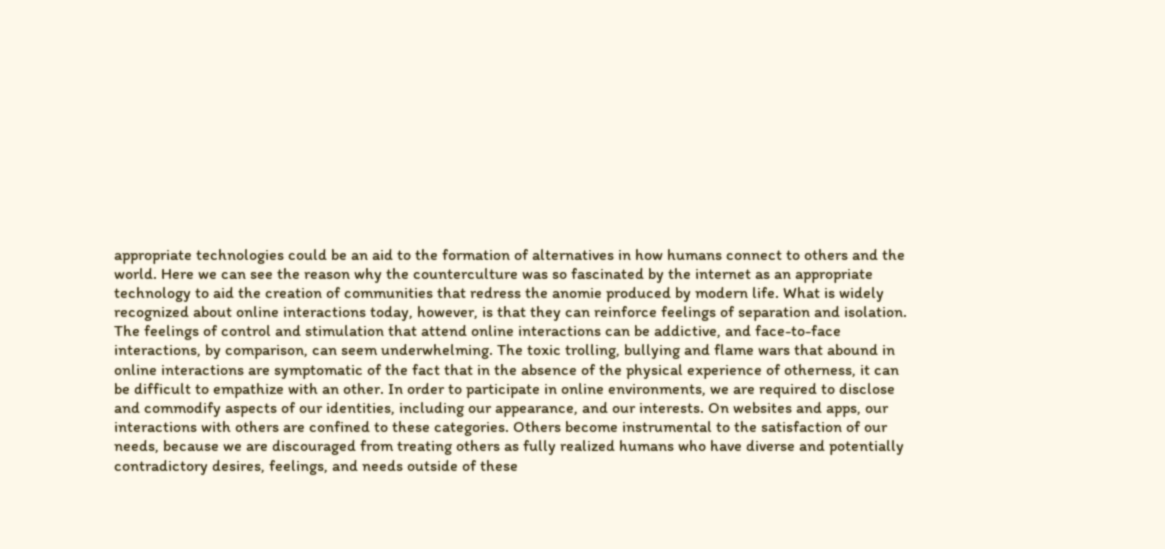appropriate technologies could be an aid to the formation of alternatives in how humans connect to others and the world. Here we can see the reason why the counterculture was so fascinated by the internet as an appropriate technology to aid the creation of communities that redress the anomie produced by modern life. What is widely recognized about online interactions today, however, is that they can reinforce feelings of separation and isolation. The feelings of control and stimulation that attend online interactions can be addictive, and face-to-face interactions, by comparison, can seem underwhelming. The toxic trolling, bullying and flame wars that abound in online interactions are symptomatic of the fact that in the absence of the physical experience of otherness, it can be difficult to empathize with an other. In order to participate in online environments, we are required to disclose and commodify aspects of our identities, including our appearance, and our interests. On websites and apps, our interactions with others are confined to these categories. Others become instrumental to the satisfaction of our needs, because we are discouraged from treating others as fully realized humans who have diverse and potentially contradictory desires, feelings, and needs outside of these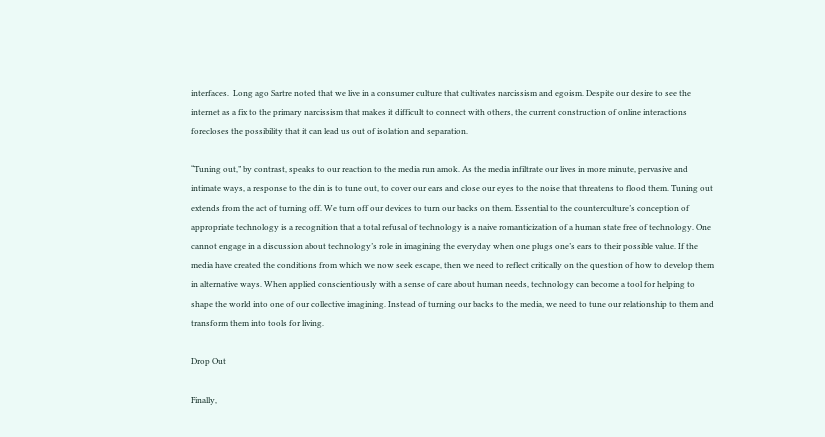interfaces.  Long ago Sartre noted that we live in a consumer culture that cultivates narcissism and egoism. Despite our desire to see the internet as a fix to the primary narcissism that makes it difficult to connect with others, the current construction of online interactions forecloses the possibility that it can lead us out of isolation and separation.

“Tuning out,” by contrast, speaks to our reaction to the media run amok. As the media infiltrate our lives in more minute, pervasive and intimate ways, a response to the din is to tune out, to cover our ears and close our eyes to the noise that threatens to flood them. Tuning out extends from the act of turning off. We turn off our devices to turn our backs on them. Essential to the counterculture’s conception of appropriate technology is a recognition that a total refusal of technology is a naive romanticization of a human state free of technology. One cannot engage in a discussion about technology’s role in imagining the everyday when one plugs one’s ears to their possible value. If the media have created the conditions from which we now seek escape, then we need to reflect critically on the question of how to develop them in alternative ways. When applied conscientiously with a sense of care about human needs, technology can become a tool for helping to shape the world into one of our collective imagining. Instead of turning our backs to the media, we need to tune our relationship to them and transform them into tools for living.

Drop Out

Finally,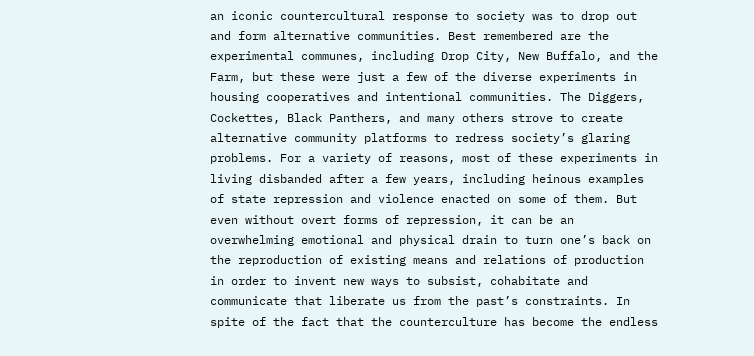an iconic countercultural response to society was to drop out and form alternative communities. Best remembered are the experimental communes, including Drop City, New Buffalo, and the Farm, but these were just a few of the diverse experiments in housing cooperatives and intentional communities. The Diggers, Cockettes, Black Panthers, and many others strove to create alternative community platforms to redress society’s glaring problems. For a variety of reasons, most of these experiments in living disbanded after a few years, including heinous examples of state repression and violence enacted on some of them. But even without overt forms of repression, it can be an overwhelming emotional and physical drain to turn one’s back on the reproduction of existing means and relations of production in order to invent new ways to subsist, cohabitate and communicate that liberate us from the past’s constraints. In spite of the fact that the counterculture has become the endless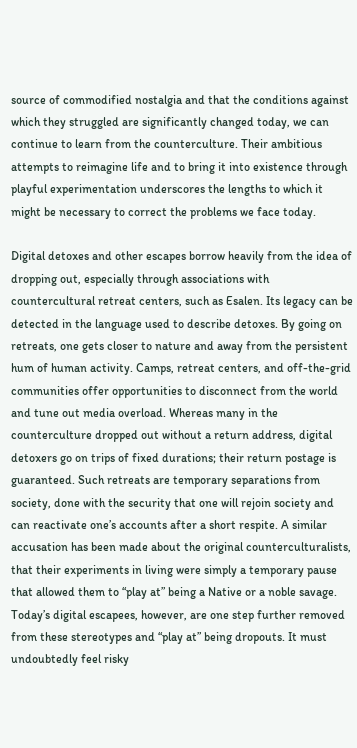source of commodified nostalgia and that the conditions against which they struggled are significantly changed today, we can continue to learn from the counterculture. Their ambitious attempts to reimagine life and to bring it into existence through playful experimentation underscores the lengths to which it might be necessary to correct the problems we face today.

Digital detoxes and other escapes borrow heavily from the idea of dropping out, especially through associations with countercultural retreat centers, such as Esalen. Its legacy can be detected in the language used to describe detoxes. By going on retreats, one gets closer to nature and away from the persistent hum of human activity. Camps, retreat centers, and off-the-grid communities offer opportunities to disconnect from the world and tune out media overload. Whereas many in the counterculture dropped out without a return address, digital detoxers go on trips of fixed durations; their return postage is guaranteed. Such retreats are temporary separations from society, done with the security that one will rejoin society and can reactivate one’s accounts after a short respite. A similar accusation has been made about the original counterculturalists, that their experiments in living were simply a temporary pause that allowed them to “play at” being a Native or a noble savage. Today’s digital escapees, however, are one step further removed from these stereotypes and “play at” being dropouts. It must undoubtedly feel risky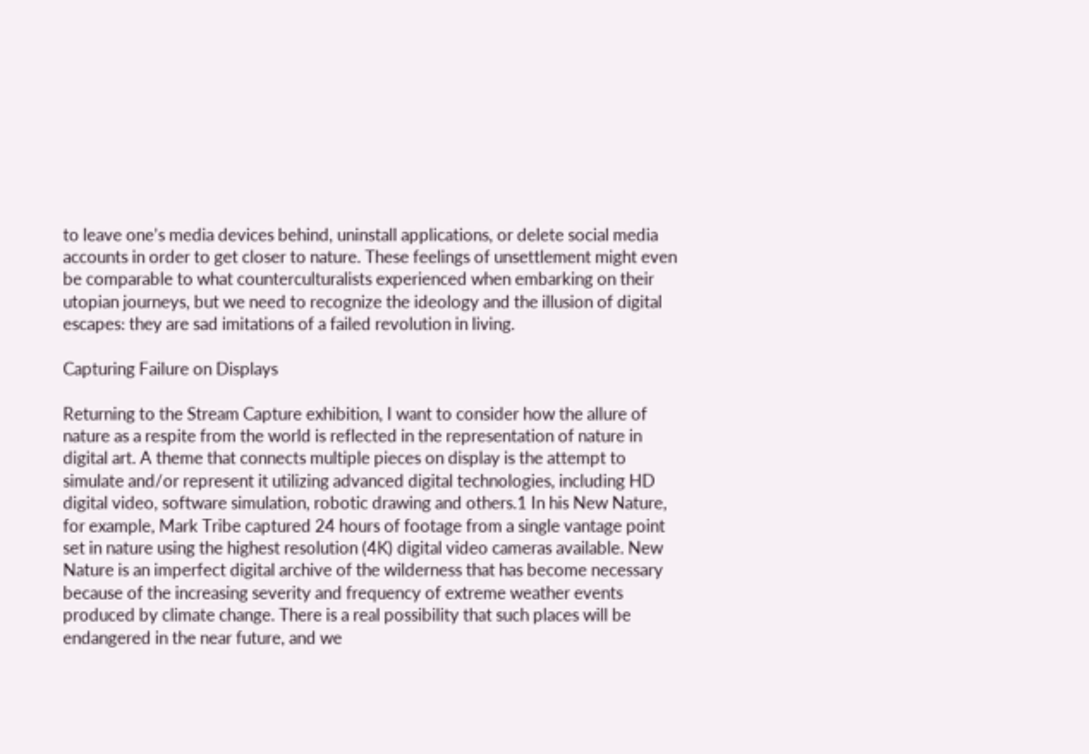to leave one’s media devices behind, uninstall applications, or delete social media accounts in order to get closer to nature. These feelings of unsettlement might even be comparable to what counterculturalists experienced when embarking on their utopian journeys, but we need to recognize the ideology and the illusion of digital escapes: they are sad imitations of a failed revolution in living.

Capturing Failure on Displays

Returning to the Stream Capture exhibition, I want to consider how the allure of nature as a respite from the world is reflected in the representation of nature in digital art. A theme that connects multiple pieces on display is the attempt to simulate and/or represent it utilizing advanced digital technologies, including HD digital video, software simulation, robotic drawing and others.1 In his New Nature, for example, Mark Tribe captured 24 hours of footage from a single vantage point set in nature using the highest resolution (4K) digital video cameras available. New Nature is an imperfect digital archive of the wilderness that has become necessary because of the increasing severity and frequency of extreme weather events produced by climate change. There is a real possibility that such places will be endangered in the near future, and we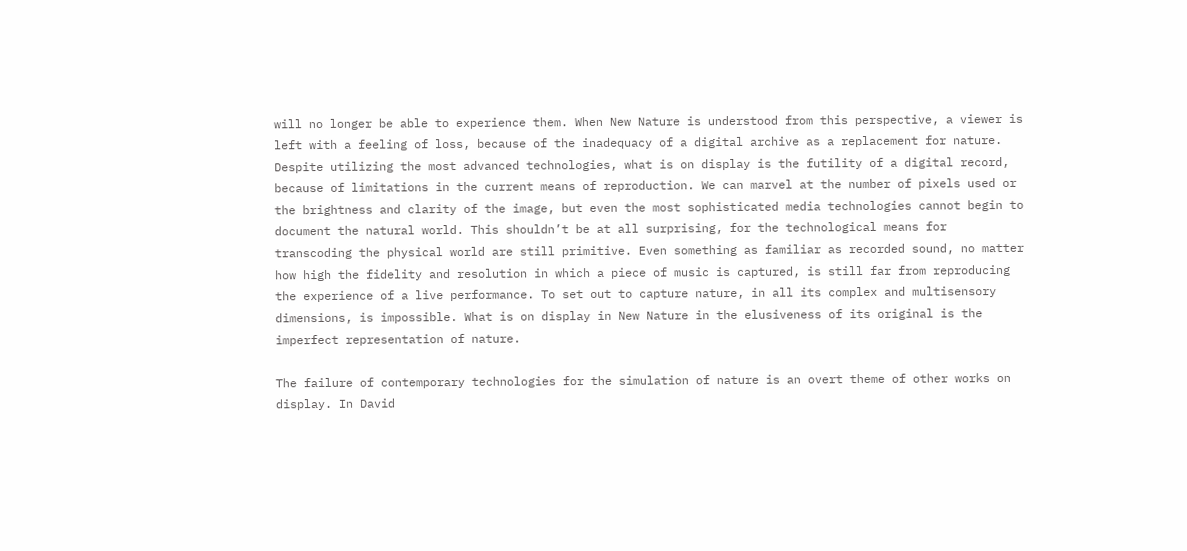will no longer be able to experience them. When New Nature is understood from this perspective, a viewer is left with a feeling of loss, because of the inadequacy of a digital archive as a replacement for nature. Despite utilizing the most advanced technologies, what is on display is the futility of a digital record, because of limitations in the current means of reproduction. We can marvel at the number of pixels used or the brightness and clarity of the image, but even the most sophisticated media technologies cannot begin to document the natural world. This shouldn’t be at all surprising, for the technological means for transcoding the physical world are still primitive. Even something as familiar as recorded sound, no matter how high the fidelity and resolution in which a piece of music is captured, is still far from reproducing the experience of a live performance. To set out to capture nature, in all its complex and multisensory dimensions, is impossible. What is on display in New Nature in the elusiveness of its original is the imperfect representation of nature.

The failure of contemporary technologies for the simulation of nature is an overt theme of other works on display. In David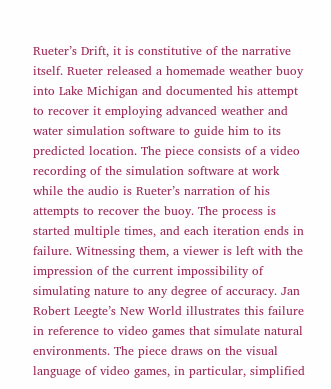Rueter’s Drift, it is constitutive of the narrative itself. Rueter released a homemade weather buoy into Lake Michigan and documented his attempt to recover it employing advanced weather and water simulation software to guide him to its predicted location. The piece consists of a video recording of the simulation software at work while the audio is Rueter’s narration of his attempts to recover the buoy. The process is started multiple times, and each iteration ends in failure. Witnessing them, a viewer is left with the impression of the current impossibility of simulating nature to any degree of accuracy. Jan Robert Leegte’s New World illustrates this failure in reference to video games that simulate natural environments. The piece draws on the visual language of video games, in particular, simplified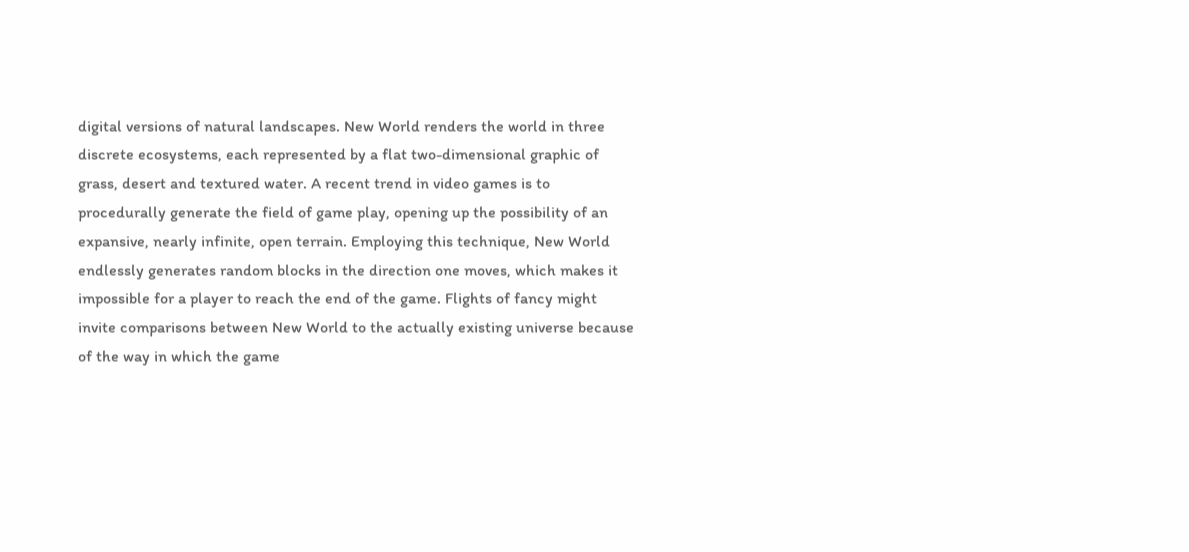digital versions of natural landscapes. New World renders the world in three discrete ecosystems, each represented by a flat two-dimensional graphic of grass, desert and textured water. A recent trend in video games is to procedurally generate the field of game play, opening up the possibility of an expansive, nearly infinite, open terrain. Employing this technique, New World endlessly generates random blocks in the direction one moves, which makes it impossible for a player to reach the end of the game. Flights of fancy might invite comparisons between New World to the actually existing universe because of the way in which the game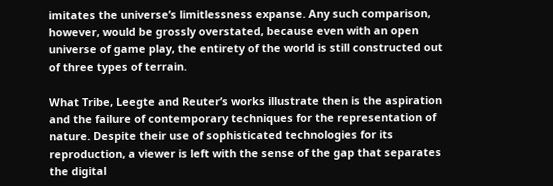imitates the universe’s limitlessness expanse. Any such comparison, however, would be grossly overstated, because even with an open universe of game play, the entirety of the world is still constructed out of three types of terrain.

What Tribe, Leegte and Reuter’s works illustrate then is the aspiration and the failure of contemporary techniques for the representation of nature. Despite their use of sophisticated technologies for its reproduction, a viewer is left with the sense of the gap that separates the digital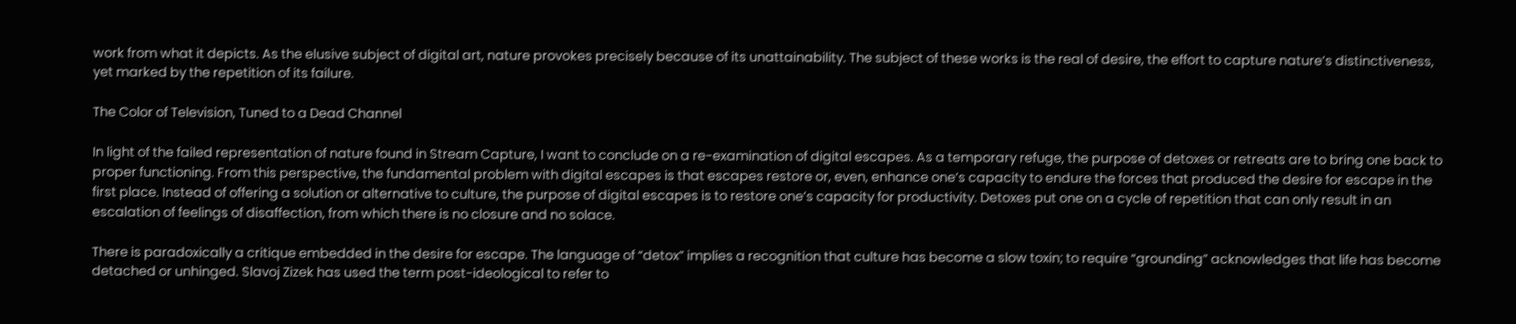work from what it depicts. As the elusive subject of digital art, nature provokes precisely because of its unattainability. The subject of these works is the real of desire, the effort to capture nature’s distinctiveness, yet marked by the repetition of its failure.

The Color of Television, Tuned to a Dead Channel

In light of the failed representation of nature found in Stream Capture, I want to conclude on a re-examination of digital escapes. As a temporary refuge, the purpose of detoxes or retreats are to bring one back to proper functioning. From this perspective, the fundamental problem with digital escapes is that escapes restore or, even, enhance one’s capacity to endure the forces that produced the desire for escape in the first place. Instead of offering a solution or alternative to culture, the purpose of digital escapes is to restore one’s capacity for productivity. Detoxes put one on a cycle of repetition that can only result in an escalation of feelings of disaffection, from which there is no closure and no solace.

There is paradoxically a critique embedded in the desire for escape. The language of “detox” implies a recognition that culture has become a slow toxin; to require “grounding” acknowledges that life has become detached or unhinged. Slavoj Zizek has used the term post-ideological to refer to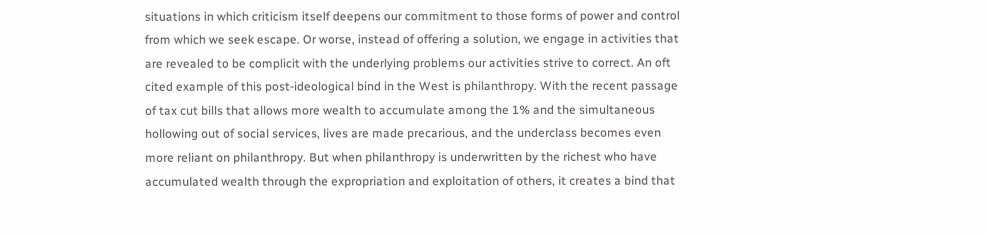situations in which criticism itself deepens our commitment to those forms of power and control from which we seek escape. Or worse, instead of offering a solution, we engage in activities that are revealed to be complicit with the underlying problems our activities strive to correct. An oft cited example of this post-ideological bind in the West is philanthropy. With the recent passage of tax cut bills that allows more wealth to accumulate among the 1% and the simultaneous hollowing out of social services, lives are made precarious, and the underclass becomes even more reliant on philanthropy. But when philanthropy is underwritten by the richest who have accumulated wealth through the expropriation and exploitation of others, it creates a bind that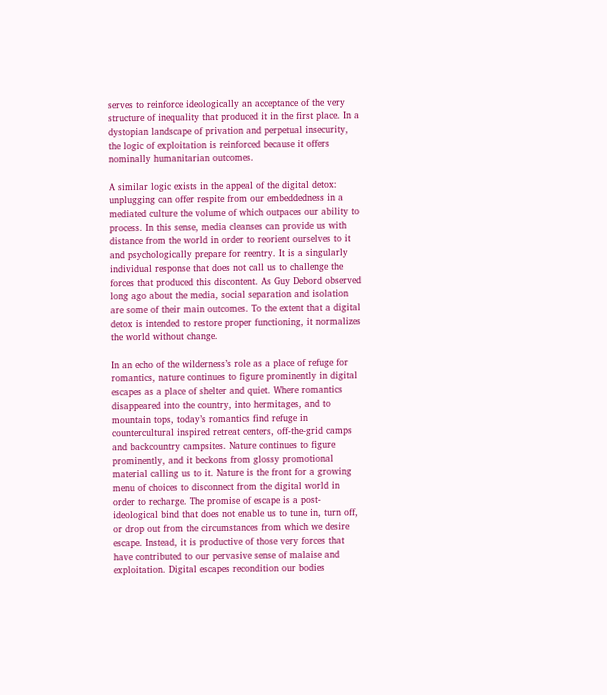serves to reinforce ideologically an acceptance of the very structure of inequality that produced it in the first place. In a dystopian landscape of privation and perpetual insecurity, the logic of exploitation is reinforced because it offers nominally humanitarian outcomes.

A similar logic exists in the appeal of the digital detox: unplugging can offer respite from our embeddedness in a mediated culture the volume of which outpaces our ability to process. In this sense, media cleanses can provide us with distance from the world in order to reorient ourselves to it and psychologically prepare for reentry. It is a singularly individual response that does not call us to challenge the forces that produced this discontent. As Guy Debord observed long ago about the media, social separation and isolation are some of their main outcomes. To the extent that a digital detox is intended to restore proper functioning, it normalizes the world without change.

In an echo of the wilderness’s role as a place of refuge for romantics, nature continues to figure prominently in digital escapes as a place of shelter and quiet. Where romantics disappeared into the country, into hermitages, and to mountain tops, today’s romantics find refuge in countercultural inspired retreat centers, off-the-grid camps and backcountry campsites. Nature continues to figure prominently, and it beckons from glossy promotional material calling us to it. Nature is the front for a growing menu of choices to disconnect from the digital world in order to recharge. The promise of escape is a post-ideological bind that does not enable us to tune in, turn off, or drop out from the circumstances from which we desire escape. Instead, it is productive of those very forces that have contributed to our pervasive sense of malaise and exploitation. Digital escapes recondition our bodies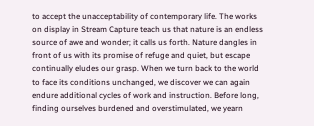to accept the unacceptability of contemporary life. The works on display in Stream Capture teach us that nature is an endless source of awe and wonder; it calls us forth. Nature dangles in front of us with its promise of refuge and quiet, but escape continually eludes our grasp. When we turn back to the world to face its conditions unchanged, we discover we can again endure additional cycles of work and instruction. Before long, finding ourselves burdened and overstimulated, we yearn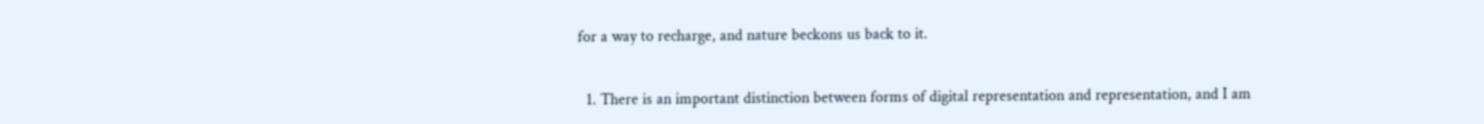for a way to recharge, and nature beckons us back to it.


  1. There is an important distinction between forms of digital representation and representation, and I am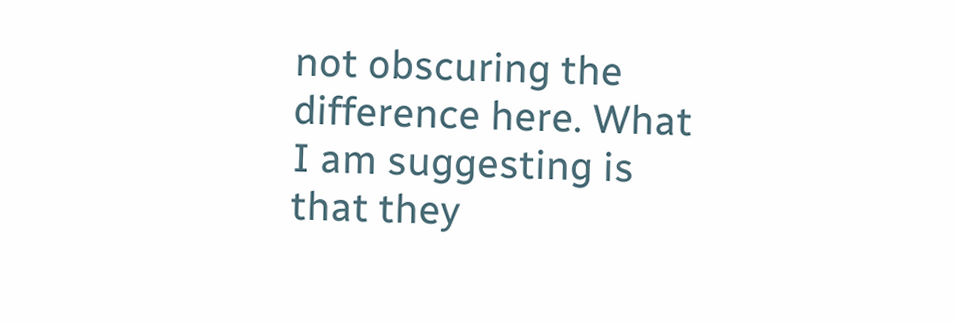not obscuring the difference here. What I am suggesting is that they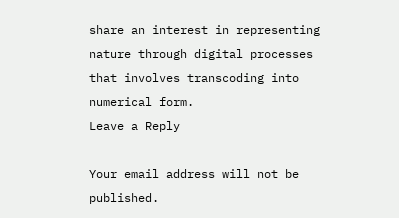share an interest in representing nature through digital processes that involves transcoding into numerical form.
Leave a Reply

Your email address will not be published.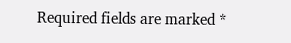Required fields are marked *